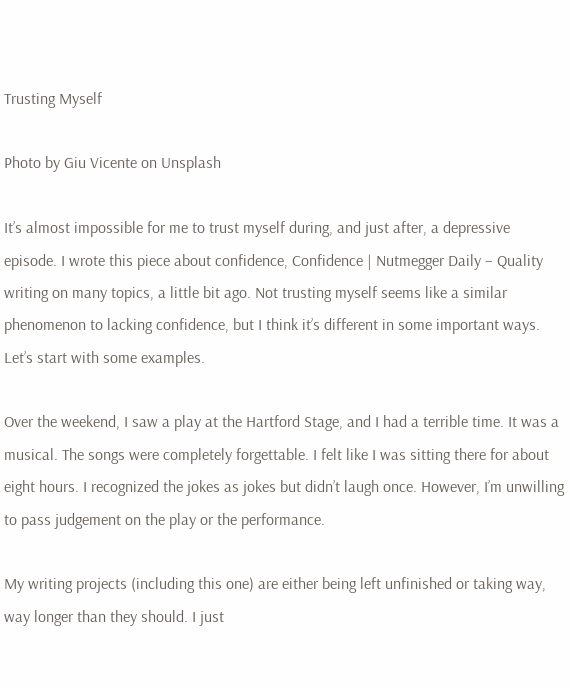Trusting Myself

Photo by Giu Vicente on Unsplash

It’s almost impossible for me to trust myself during, and just after, a depressive episode. I wrote this piece about confidence, Confidence | Nutmegger Daily – Quality writing on many topics, a little bit ago. Not trusting myself seems like a similar phenomenon to lacking confidence, but I think it’s different in some important ways. Let’s start with some examples.

Over the weekend, I saw a play at the Hartford Stage, and I had a terrible time. It was a musical. The songs were completely forgettable. I felt like I was sitting there for about eight hours. I recognized the jokes as jokes but didn’t laugh once. However, I’m unwilling to pass judgement on the play or the performance.

My writing projects (including this one) are either being left unfinished or taking way, way longer than they should. I just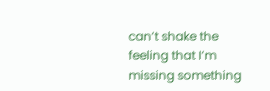can’t shake the feeling that I’m missing something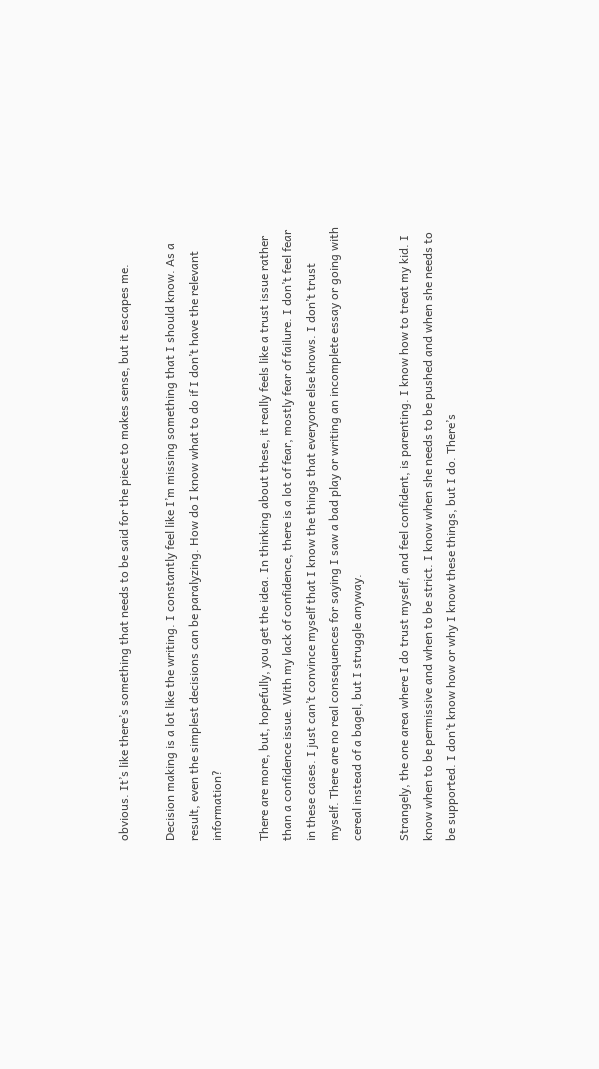obvious. It’s like there’s something that needs to be said for the piece to makes sense, but it escapes me.

Decision making is a lot like the writing. I constantly feel like I’m missing something that I should know. As a result, even the simplest decisions can be paralyzing. How do I know what to do if I don’t have the relevant information?

There are more, but, hopefully, you get the idea. In thinking about these, it really feels like a trust issue rather than a confidence issue. With my lack of confidence, there is a lot of fear, mostly fear of failure. I don’t feel fear in these cases. I just can’t convince myself that I know the things that everyone else knows. I don’t trust myself. There are no real consequences for saying I saw a bad play or writing an incomplete essay or going with cereal instead of a bagel, but I struggle anyway.

Strangely, the one area where I do trust myself, and feel confident, is parenting. I know how to treat my kid. I know when to be permissive and when to be strict. I know when she needs to be pushed and when she needs to be supported. I don’t know how or why I know these things, but I do. There’s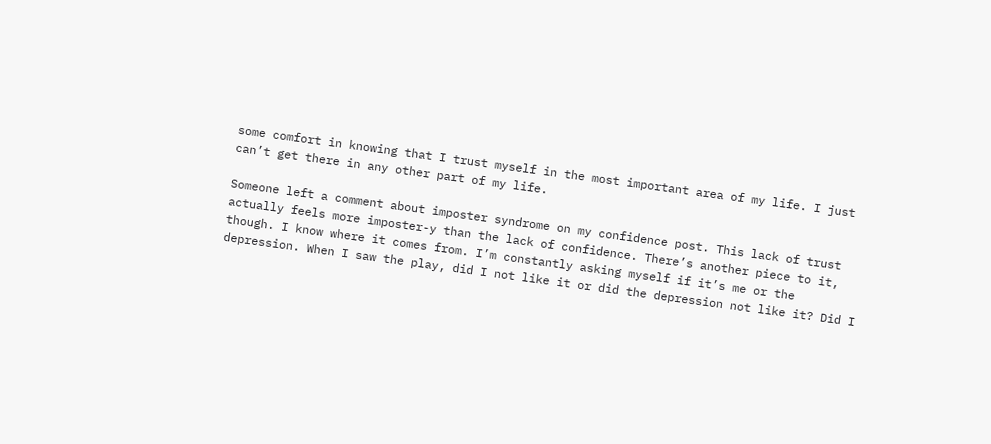some comfort in knowing that I trust myself in the most important area of my life. I just can’t get there in any other part of my life.

Someone left a comment about imposter syndrome on my confidence post. This lack of trust actually feels more imposter-y than the lack of confidence. There’s another piece to it, though. I know where it comes from. I’m constantly asking myself if it’s me or the depression. When I saw the play, did I not like it or did the depression not like it? Did I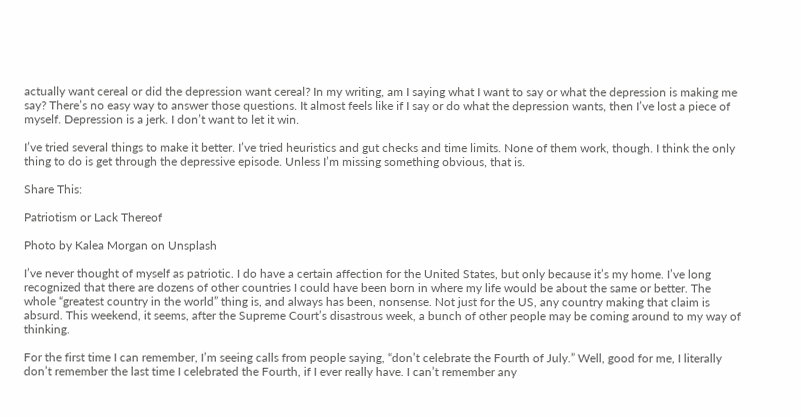actually want cereal or did the depression want cereal? In my writing, am I saying what I want to say or what the depression is making me say? There’s no easy way to answer those questions. It almost feels like if I say or do what the depression wants, then I’ve lost a piece of myself. Depression is a jerk. I don’t want to let it win.

I’ve tried several things to make it better. I’ve tried heuristics and gut checks and time limits. None of them work, though. I think the only thing to do is get through the depressive episode. Unless I’m missing something obvious, that is.

Share This:

Patriotism or Lack Thereof

Photo by Kalea Morgan on Unsplash

I’ve never thought of myself as patriotic. I do have a certain affection for the United States, but only because it’s my home. I’ve long recognized that there are dozens of other countries I could have been born in where my life would be about the same or better. The whole “greatest country in the world” thing is, and always has been, nonsense. Not just for the US, any country making that claim is absurd. This weekend, it seems, after the Supreme Court’s disastrous week, a bunch of other people may be coming around to my way of thinking.

For the first time I can remember, I’m seeing calls from people saying, “don’t celebrate the Fourth of July.” Well, good for me, I literally don’t remember the last time I celebrated the Fourth, if I ever really have. I can’t remember any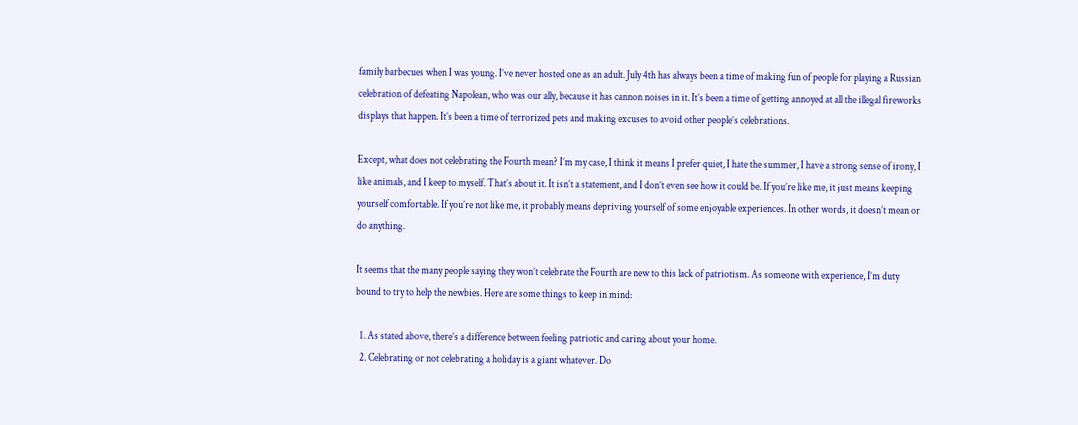family barbecues when I was young. I’ve never hosted one as an adult. July 4th has always been a time of making fun of people for playing a Russian celebration of defeating Napolean, who was our ally, because it has cannon noises in it. It’s been a time of getting annoyed at all the illegal fireworks displays that happen. It’s been a time of terrorized pets and making excuses to avoid other people’s celebrations.

Except, what does not celebrating the Fourth mean? I’m my case, I think it means I prefer quiet, I hate the summer, I have a strong sense of irony, I like animals, and I keep to myself. That’s about it. It isn’t a statement, and I don’t even see how it could be. If you’re like me, it just means keeping yourself comfortable. If you’re not like me, it probably means depriving yourself of some enjoyable experiences. In other words, it doesn’t mean or do anything.

It seems that the many people saying they won’t celebrate the Fourth are new to this lack of patriotism. As someone with experience, I’m duty bound to try to help the newbies. Here are some things to keep in mind:

  1. As stated above, there’s a difference between feeling patriotic and caring about your home.
  2. Celebrating or not celebrating a holiday is a giant whatever. Do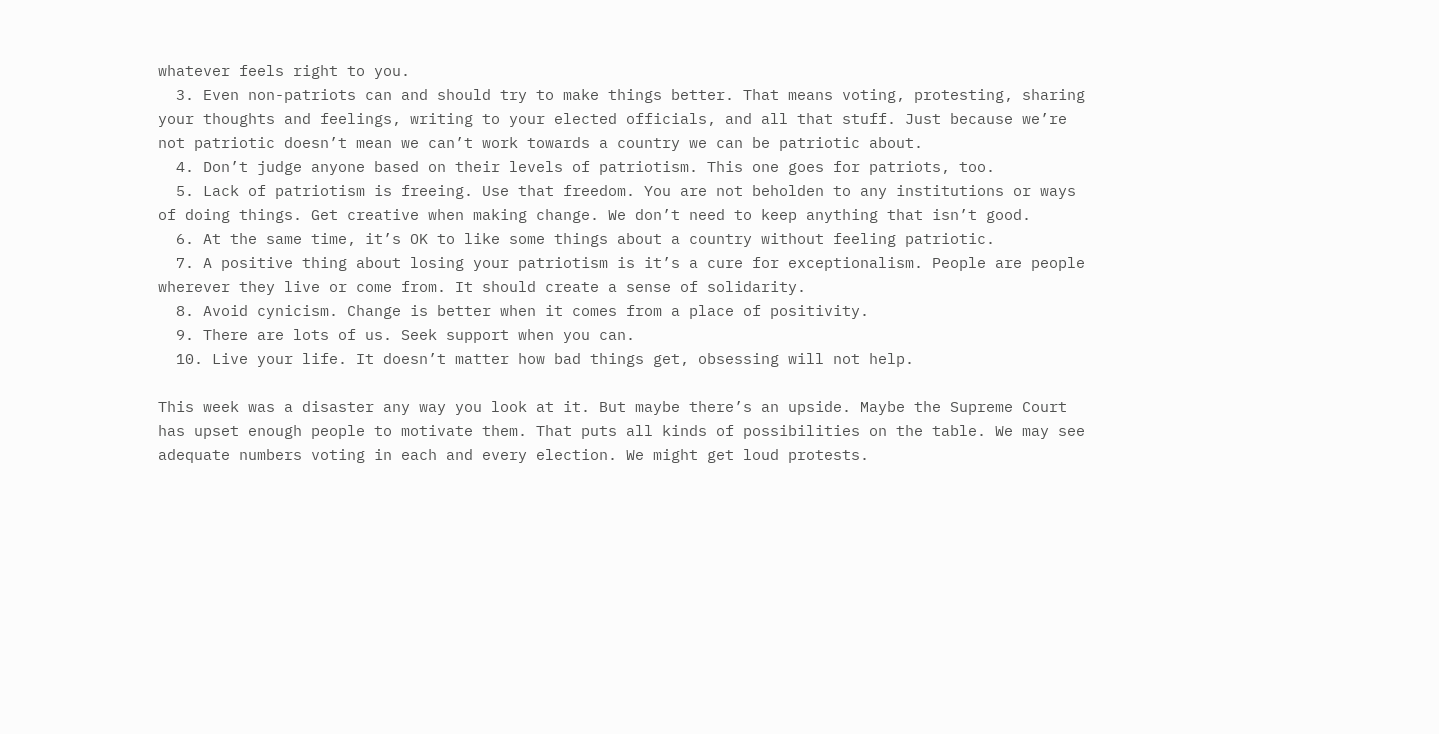whatever feels right to you.
  3. Even non-patriots can and should try to make things better. That means voting, protesting, sharing your thoughts and feelings, writing to your elected officials, and all that stuff. Just because we’re not patriotic doesn’t mean we can’t work towards a country we can be patriotic about.
  4. Don’t judge anyone based on their levels of patriotism. This one goes for patriots, too.
  5. Lack of patriotism is freeing. Use that freedom. You are not beholden to any institutions or ways of doing things. Get creative when making change. We don’t need to keep anything that isn’t good.
  6. At the same time, it’s OK to like some things about a country without feeling patriotic.
  7. A positive thing about losing your patriotism is it’s a cure for exceptionalism. People are people wherever they live or come from. It should create a sense of solidarity.
  8. Avoid cynicism. Change is better when it comes from a place of positivity.
  9. There are lots of us. Seek support when you can.
  10. Live your life. It doesn’t matter how bad things get, obsessing will not help.

This week was a disaster any way you look at it. But maybe there’s an upside. Maybe the Supreme Court has upset enough people to motivate them. That puts all kinds of possibilities on the table. We may see adequate numbers voting in each and every election. We might get loud protests.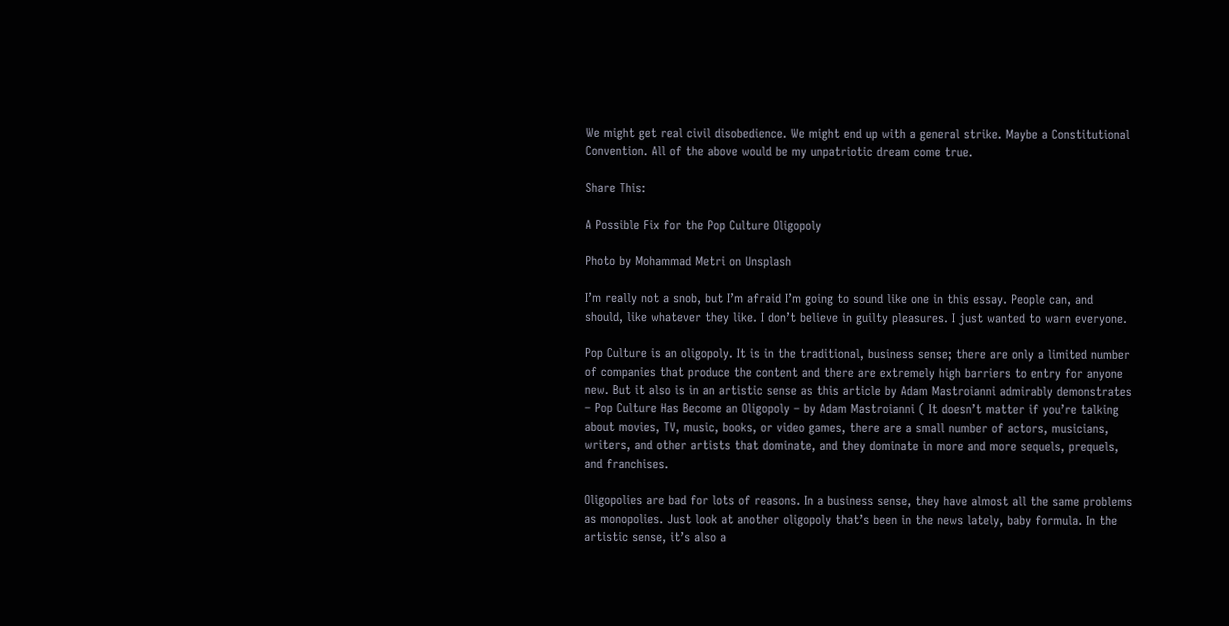We might get real civil disobedience. We might end up with a general strike. Maybe a Constitutional Convention. All of the above would be my unpatriotic dream come true.

Share This:

A Possible Fix for the Pop Culture Oligopoly

Photo by Mohammad Metri on Unsplash

I’m really not a snob, but I’m afraid I’m going to sound like one in this essay. People can, and should, like whatever they like. I don’t believe in guilty pleasures. I just wanted to warn everyone.

Pop Culture is an oligopoly. It is in the traditional, business sense; there are only a limited number of companies that produce the content and there are extremely high barriers to entry for anyone new. But it also is in an artistic sense as this article by Adam Mastroianni admirably demonstrates – Pop Culture Has Become an Oligopoly – by Adam Mastroianni ( It doesn’t matter if you’re talking about movies, TV, music, books, or video games, there are a small number of actors, musicians, writers, and other artists that dominate, and they dominate in more and more sequels, prequels, and franchises.

Oligopolies are bad for lots of reasons. In a business sense, they have almost all the same problems as monopolies. Just look at another oligopoly that’s been in the news lately, baby formula. In the artistic sense, it’s also a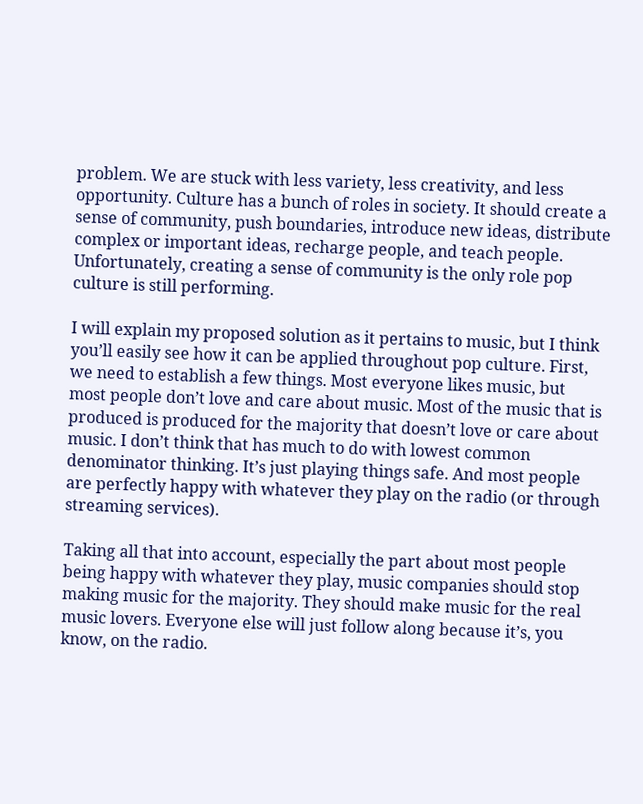problem. We are stuck with less variety, less creativity, and less opportunity. Culture has a bunch of roles in society. It should create a sense of community, push boundaries, introduce new ideas, distribute complex or important ideas, recharge people, and teach people. Unfortunately, creating a sense of community is the only role pop culture is still performing.

I will explain my proposed solution as it pertains to music, but I think you’ll easily see how it can be applied throughout pop culture. First, we need to establish a few things. Most everyone likes music, but most people don’t love and care about music. Most of the music that is produced is produced for the majority that doesn’t love or care about music. I don’t think that has much to do with lowest common denominator thinking. It’s just playing things safe. And most people are perfectly happy with whatever they play on the radio (or through streaming services).

Taking all that into account, especially the part about most people being happy with whatever they play, music companies should stop making music for the majority. They should make music for the real music lovers. Everyone else will just follow along because it’s, you know, on the radio.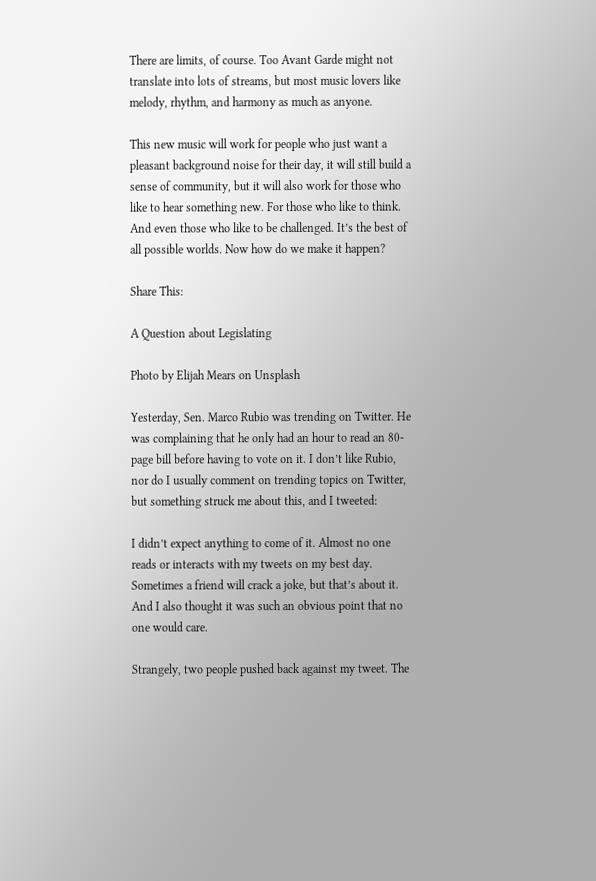There are limits, of course. Too Avant Garde might not translate into lots of streams, but most music lovers like melody, rhythm, and harmony as much as anyone.

This new music will work for people who just want a pleasant background noise for their day, it will still build a sense of community, but it will also work for those who like to hear something new. For those who like to think. And even those who like to be challenged. It’s the best of all possible worlds. Now how do we make it happen?

Share This:

A Question about Legislating

Photo by Elijah Mears on Unsplash

Yesterday, Sen. Marco Rubio was trending on Twitter. He was complaining that he only had an hour to read an 80-page bill before having to vote on it. I don’t like Rubio, nor do I usually comment on trending topics on Twitter, but something struck me about this, and I tweeted:

I didn’t expect anything to come of it. Almost no one reads or interacts with my tweets on my best day. Sometimes a friend will crack a joke, but that’s about it. And I also thought it was such an obvious point that no one would care.

Strangely, two people pushed back against my tweet. The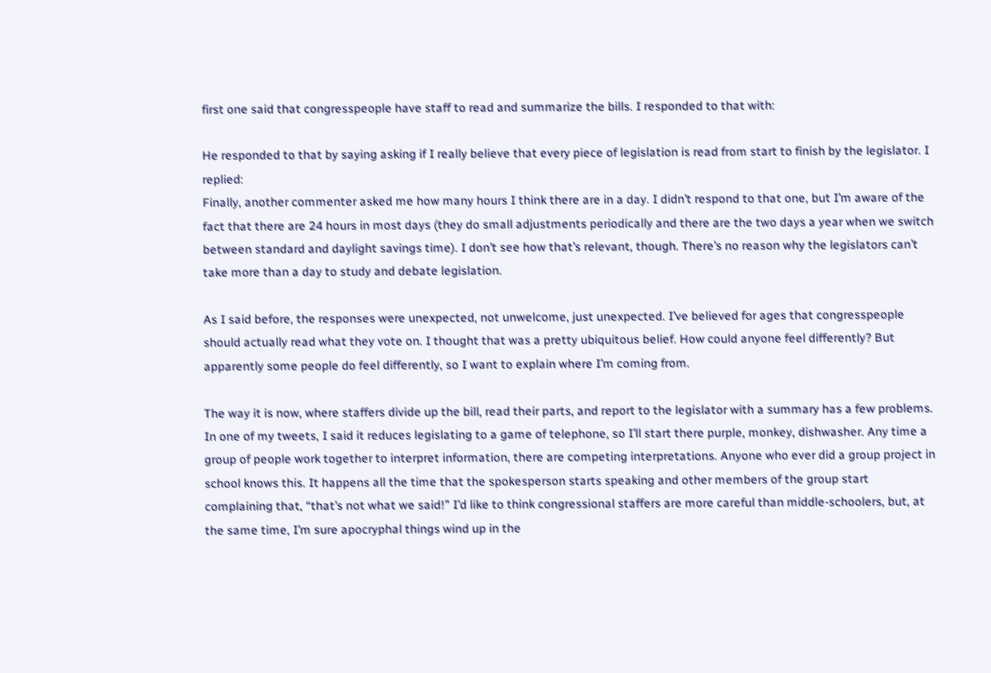first one said that congresspeople have staff to read and summarize the bills. I responded to that with:

He responded to that by saying asking if I really believe that every piece of legislation is read from start to finish by the legislator. I replied:
Finally, another commenter asked me how many hours I think there are in a day. I didn’t respond to that one, but I’m aware of the fact that there are 24 hours in most days (they do small adjustments periodically and there are the two days a year when we switch between standard and daylight savings time). I don’t see how that’s relevant, though. There’s no reason why the legislators can’t take more than a day to study and debate legislation.

As I said before, the responses were unexpected, not unwelcome, just unexpected. I’ve believed for ages that congresspeople should actually read what they vote on. I thought that was a pretty ubiquitous belief. How could anyone feel differently? But apparently some people do feel differently, so I want to explain where I’m coming from.

The way it is now, where staffers divide up the bill, read their parts, and report to the legislator with a summary has a few problems. In one of my tweets, I said it reduces legislating to a game of telephone, so I’ll start there purple, monkey, dishwasher. Any time a group of people work together to interpret information, there are competing interpretations. Anyone who ever did a group project in school knows this. It happens all the time that the spokesperson starts speaking and other members of the group start complaining that, “that’s not what we said!” I’d like to think congressional staffers are more careful than middle-schoolers, but, at the same time, I’m sure apocryphal things wind up in the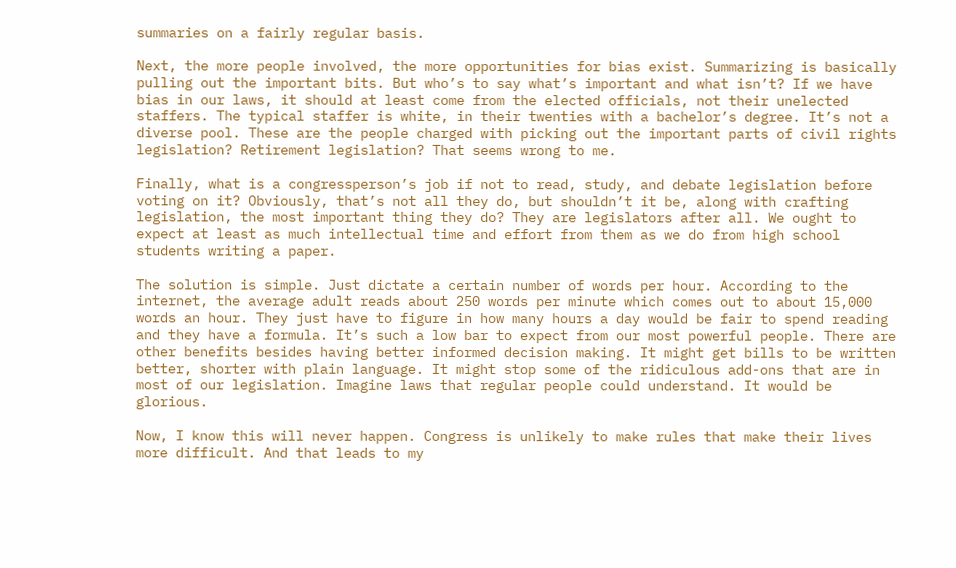summaries on a fairly regular basis.

Next, the more people involved, the more opportunities for bias exist. Summarizing is basically pulling out the important bits. But who’s to say what’s important and what isn’t? If we have bias in our laws, it should at least come from the elected officials, not their unelected staffers. The typical staffer is white, in their twenties with a bachelor’s degree. It’s not a diverse pool. These are the people charged with picking out the important parts of civil rights legislation? Retirement legislation? That seems wrong to me.

Finally, what is a congressperson’s job if not to read, study, and debate legislation before voting on it? Obviously, that’s not all they do, but shouldn’t it be, along with crafting legislation, the most important thing they do? They are legislators after all. We ought to expect at least as much intellectual time and effort from them as we do from high school students writing a paper.

The solution is simple. Just dictate a certain number of words per hour. According to the internet, the average adult reads about 250 words per minute which comes out to about 15,000 words an hour. They just have to figure in how many hours a day would be fair to spend reading and they have a formula. It’s such a low bar to expect from our most powerful people. There are other benefits besides having better informed decision making. It might get bills to be written better, shorter with plain language. It might stop some of the ridiculous add-ons that are in most of our legislation. Imagine laws that regular people could understand. It would be glorious.

Now, I know this will never happen. Congress is unlikely to make rules that make their lives more difficult. And that leads to my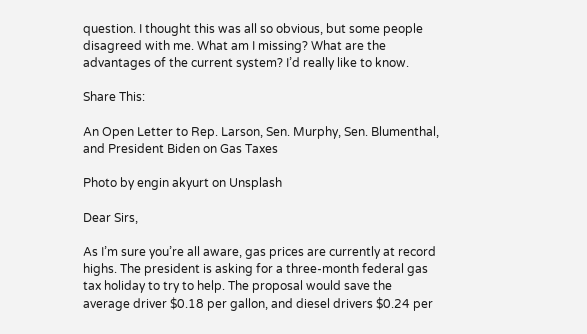question. I thought this was all so obvious, but some people disagreed with me. What am I missing? What are the advantages of the current system? I’d really like to know.

Share This:

An Open Letter to Rep. Larson, Sen. Murphy, Sen. Blumenthal, and President Biden on Gas Taxes

Photo by engin akyurt on Unsplash

Dear Sirs,

As I’m sure you’re all aware, gas prices are currently at record highs. The president is asking for a three-month federal gas tax holiday to try to help. The proposal would save the average driver $0.18 per gallon, and diesel drivers $0.24 per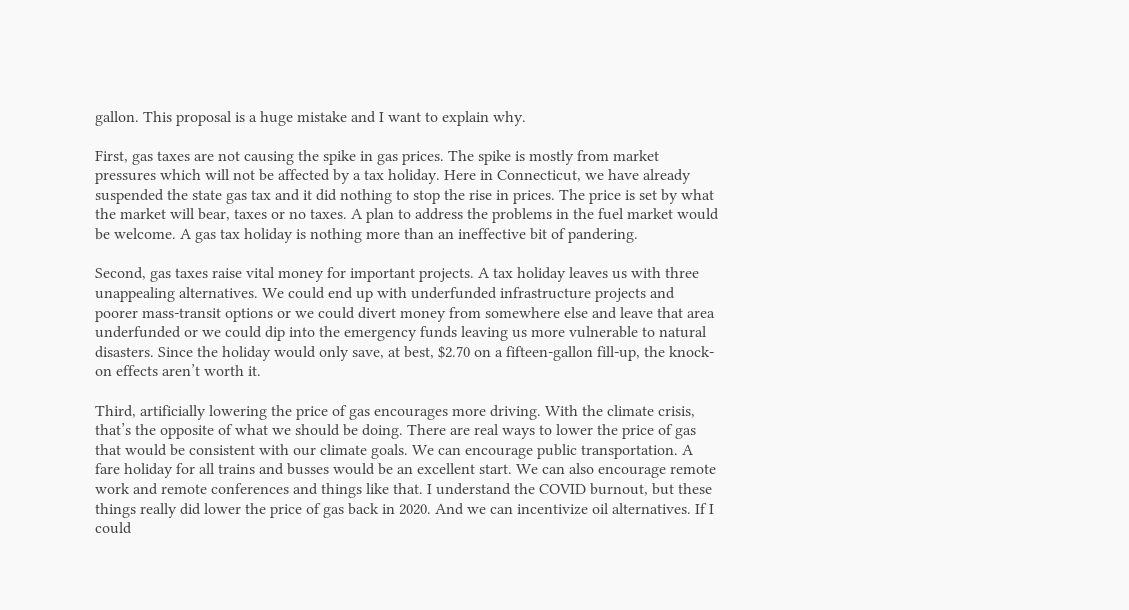gallon. This proposal is a huge mistake and I want to explain why.

First, gas taxes are not causing the spike in gas prices. The spike is mostly from market pressures which will not be affected by a tax holiday. Here in Connecticut, we have already suspended the state gas tax and it did nothing to stop the rise in prices. The price is set by what the market will bear, taxes or no taxes. A plan to address the problems in the fuel market would be welcome. A gas tax holiday is nothing more than an ineffective bit of pandering.

Second, gas taxes raise vital money for important projects. A tax holiday leaves us with three unappealing alternatives. We could end up with underfunded infrastructure projects and poorer mass-transit options or we could divert money from somewhere else and leave that area underfunded or we could dip into the emergency funds leaving us more vulnerable to natural disasters. Since the holiday would only save, at best, $2.70 on a fifteen-gallon fill-up, the knock-on effects aren’t worth it.

Third, artificially lowering the price of gas encourages more driving. With the climate crisis, that’s the opposite of what we should be doing. There are real ways to lower the price of gas that would be consistent with our climate goals. We can encourage public transportation. A fare holiday for all trains and busses would be an excellent start. We can also encourage remote work and remote conferences and things like that. I understand the COVID burnout, but these things really did lower the price of gas back in 2020. And we can incentivize oil alternatives. If I could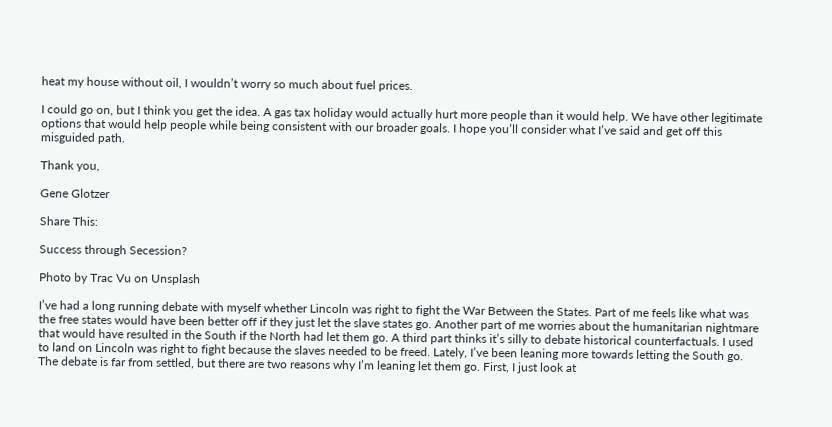heat my house without oil, I wouldn’t worry so much about fuel prices.

I could go on, but I think you get the idea. A gas tax holiday would actually hurt more people than it would help. We have other legitimate options that would help people while being consistent with our broader goals. I hope you’ll consider what I’ve said and get off this misguided path.

Thank you,

Gene Glotzer

Share This:

Success through Secession?

Photo by Trac Vu on Unsplash

I’ve had a long running debate with myself whether Lincoln was right to fight the War Between the States. Part of me feels like what was the free states would have been better off if they just let the slave states go. Another part of me worries about the humanitarian nightmare that would have resulted in the South if the North had let them go. A third part thinks it’s silly to debate historical counterfactuals. I used to land on Lincoln was right to fight because the slaves needed to be freed. Lately, I’ve been leaning more towards letting the South go. The debate is far from settled, but there are two reasons why I’m leaning let them go. First, I just look at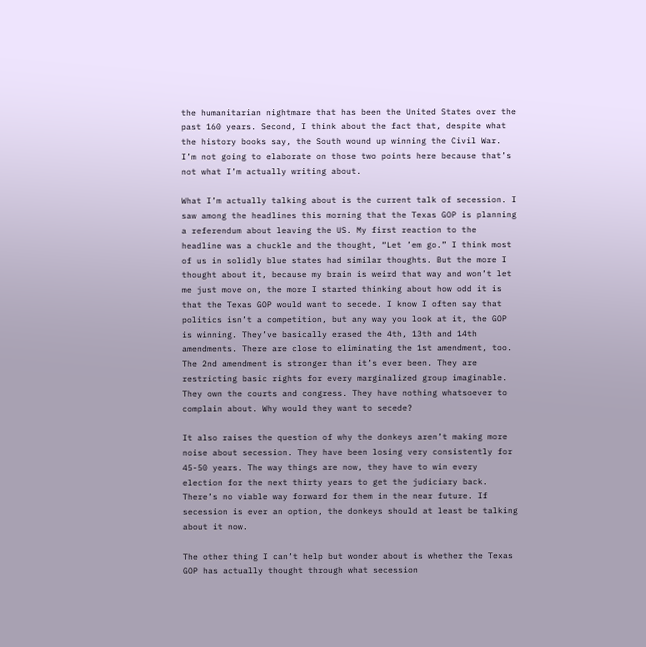the humanitarian nightmare that has been the United States over the past 160 years. Second, I think about the fact that, despite what the history books say, the South wound up winning the Civil War. I’m not going to elaborate on those two points here because that’s not what I’m actually writing about.

What I’m actually talking about is the current talk of secession. I saw among the headlines this morning that the Texas GOP is planning a referendum about leaving the US. My first reaction to the headline was a chuckle and the thought, “Let ’em go.” I think most of us in solidly blue states had similar thoughts. But the more I thought about it, because my brain is weird that way and won’t let me just move on, the more I started thinking about how odd it is that the Texas GOP would want to secede. I know I often say that politics isn’t a competition, but any way you look at it, the GOP is winning. They’ve basically erased the 4th, 13th and 14th amendments. There are close to eliminating the 1st amendment, too. The 2nd amendment is stronger than it’s ever been. They are restricting basic rights for every marginalized group imaginable. They own the courts and congress. They have nothing whatsoever to complain about. Why would they want to secede?

It also raises the question of why the donkeys aren’t making more noise about secession. They have been losing very consistently for 45-50 years. The way things are now, they have to win every election for the next thirty years to get the judiciary back. There’s no viable way forward for them in the near future. If secession is ever an option, the donkeys should at least be talking about it now.

The other thing I can’t help but wonder about is whether the Texas GOP has actually thought through what secession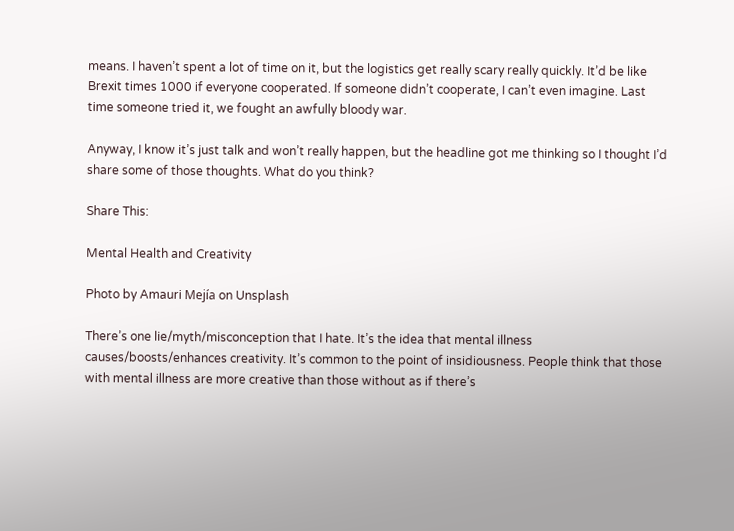means. I haven’t spent a lot of time on it, but the logistics get really scary really quickly. It’d be like Brexit times 1000 if everyone cooperated. If someone didn’t cooperate, I can’t even imagine. Last time someone tried it, we fought an awfully bloody war.

Anyway, I know it’s just talk and won’t really happen, but the headline got me thinking so I thought I’d share some of those thoughts. What do you think?

Share This:

Mental Health and Creativity

Photo by Amauri Mejía on Unsplash

There’s one lie/myth/misconception that I hate. It’s the idea that mental illness causes/boosts/enhances creativity. It’s common to the point of insidiousness. People think that those with mental illness are more creative than those without as if there’s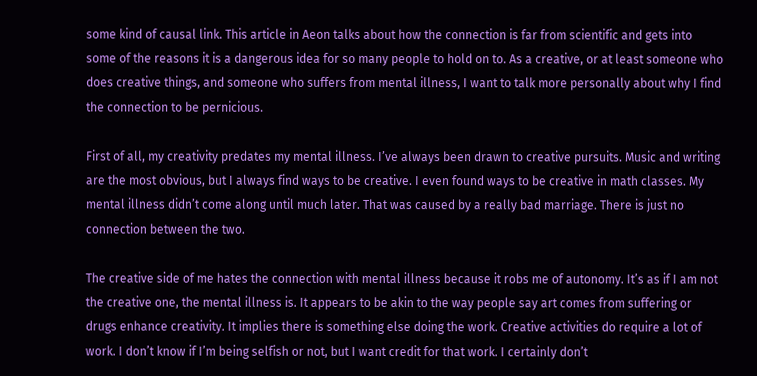some kind of causal link. This article in Aeon talks about how the connection is far from scientific and gets into some of the reasons it is a dangerous idea for so many people to hold on to. As a creative, or at least someone who does creative things, and someone who suffers from mental illness, I want to talk more personally about why I find the connection to be pernicious.

First of all, my creativity predates my mental illness. I’ve always been drawn to creative pursuits. Music and writing are the most obvious, but I always find ways to be creative. I even found ways to be creative in math classes. My mental illness didn’t come along until much later. That was caused by a really bad marriage. There is just no connection between the two.

The creative side of me hates the connection with mental illness because it robs me of autonomy. It’s as if I am not the creative one, the mental illness is. It appears to be akin to the way people say art comes from suffering or drugs enhance creativity. It implies there is something else doing the work. Creative activities do require a lot of work. I don’t know if I’m being selfish or not, but I want credit for that work. I certainly don’t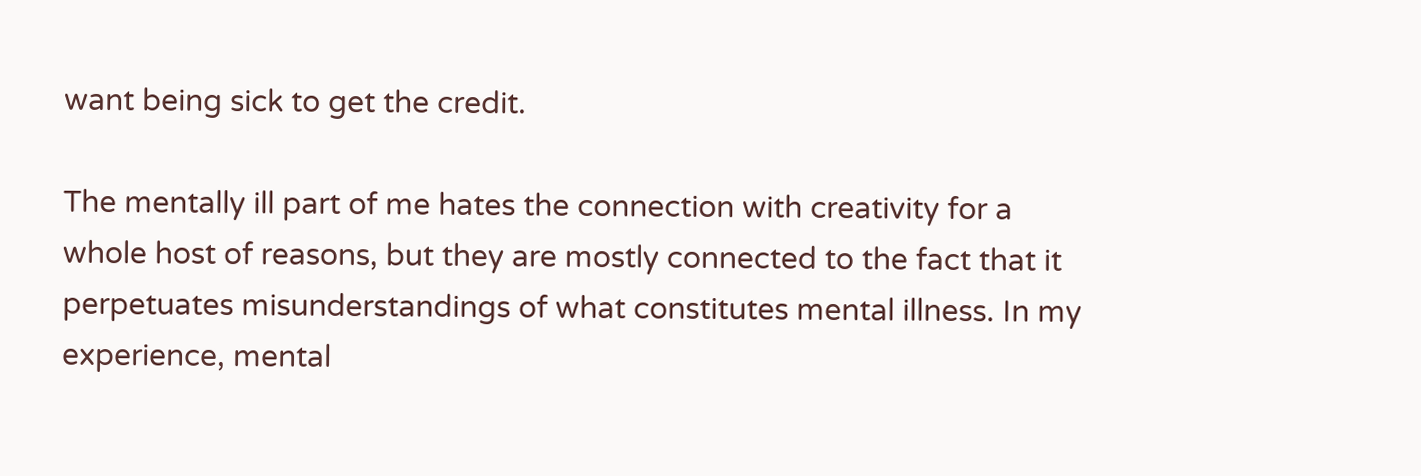want being sick to get the credit.

The mentally ill part of me hates the connection with creativity for a whole host of reasons, but they are mostly connected to the fact that it perpetuates misunderstandings of what constitutes mental illness. In my experience, mental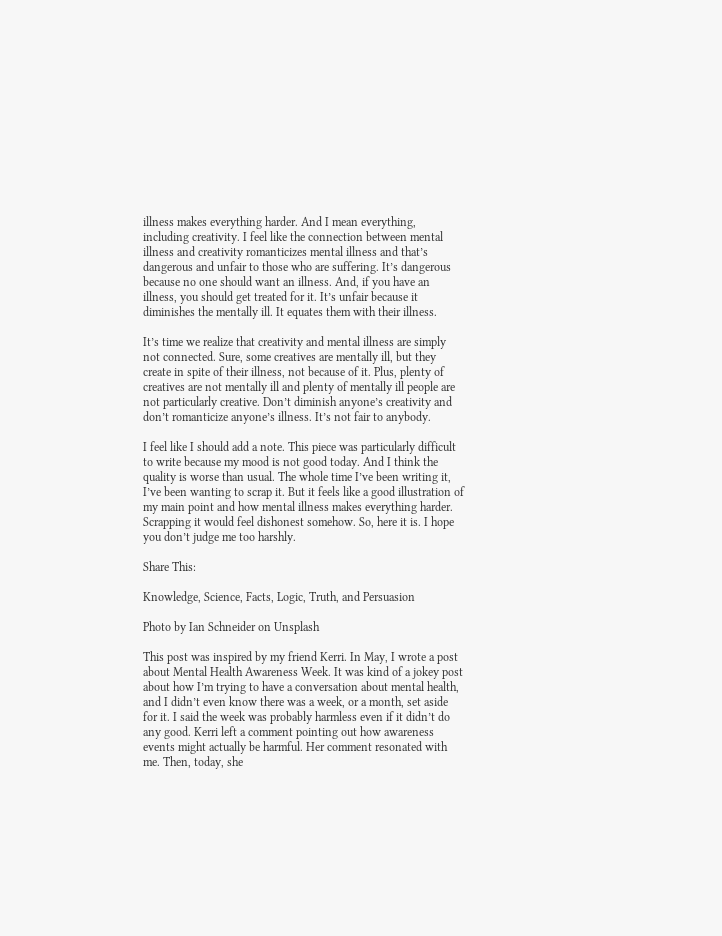illness makes everything harder. And I mean everything, including creativity. I feel like the connection between mental illness and creativity romanticizes mental illness and that’s dangerous and unfair to those who are suffering. It’s dangerous because no one should want an illness. And, if you have an illness, you should get treated for it. It’s unfair because it diminishes the mentally ill. It equates them with their illness.

It’s time we realize that creativity and mental illness are simply not connected. Sure, some creatives are mentally ill, but they create in spite of their illness, not because of it. Plus, plenty of creatives are not mentally ill and plenty of mentally ill people are not particularly creative. Don’t diminish anyone’s creativity and don’t romanticize anyone’s illness. It’s not fair to anybody.

I feel like I should add a note. This piece was particularly difficult to write because my mood is not good today. And I think the quality is worse than usual. The whole time I’ve been writing it, I’ve been wanting to scrap it. But it feels like a good illustration of my main point and how mental illness makes everything harder. Scrapping it would feel dishonest somehow. So, here it is. I hope you don’t judge me too harshly.

Share This:

Knowledge, Science, Facts, Logic, Truth, and Persuasion

Photo by Ian Schneider on Unsplash

This post was inspired by my friend Kerri. In May, I wrote a post about Mental Health Awareness Week. It was kind of a jokey post about how I’m trying to have a conversation about mental health, and I didn’t even know there was a week, or a month, set aside for it. I said the week was probably harmless even if it didn’t do any good. Kerri left a comment pointing out how awareness events might actually be harmful. Her comment resonated with me. Then, today, she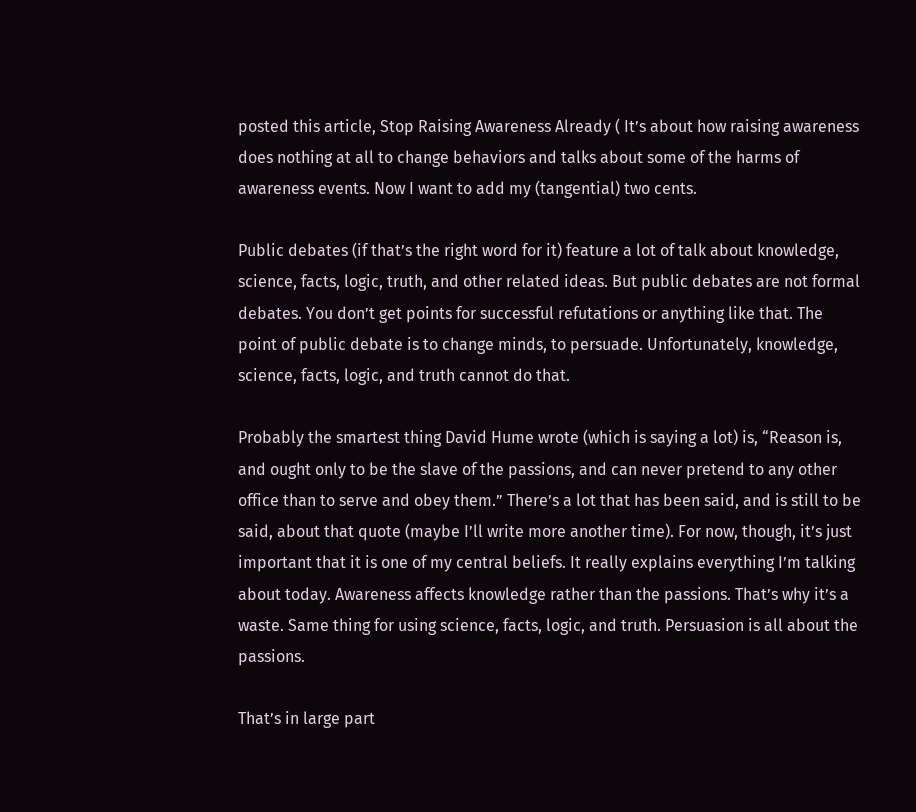posted this article, Stop Raising Awareness Already ( It’s about how raising awareness does nothing at all to change behaviors and talks about some of the harms of awareness events. Now I want to add my (tangential) two cents.

Public debates (if that’s the right word for it) feature a lot of talk about knowledge, science, facts, logic, truth, and other related ideas. But public debates are not formal debates. You don’t get points for successful refutations or anything like that. The point of public debate is to change minds, to persuade. Unfortunately, knowledge, science, facts, logic, and truth cannot do that.

Probably the smartest thing David Hume wrote (which is saying a lot) is, “Reason is, and ought only to be the slave of the passions, and can never pretend to any other office than to serve and obey them.” There’s a lot that has been said, and is still to be said, about that quote (maybe I’ll write more another time). For now, though, it’s just important that it is one of my central beliefs. It really explains everything I’m talking about today. Awareness affects knowledge rather than the passions. That’s why it’s a waste. Same thing for using science, facts, logic, and truth. Persuasion is all about the passions.

That’s in large part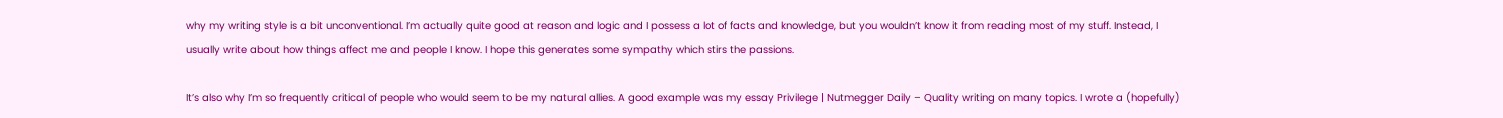why my writing style is a bit unconventional. I’m actually quite good at reason and logic and I possess a lot of facts and knowledge, but you wouldn’t know it from reading most of my stuff. Instead, I usually write about how things affect me and people I know. I hope this generates some sympathy which stirs the passions.

It’s also why I’m so frequently critical of people who would seem to be my natural allies. A good example was my essay Privilege | Nutmegger Daily – Quality writing on many topics. I wrote a (hopefully)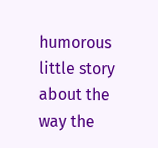humorous little story about the way the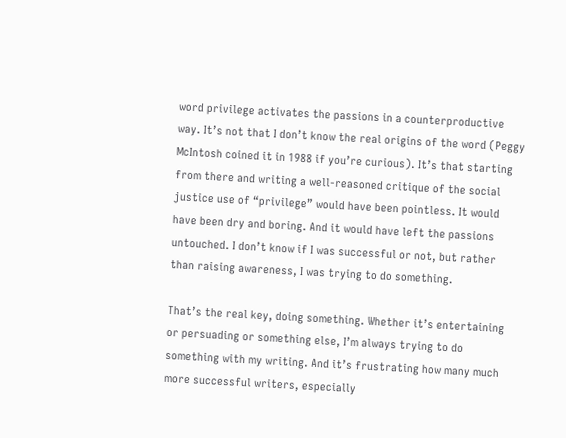word privilege activates the passions in a counterproductive way. It’s not that I don’t know the real origins of the word (Peggy McIntosh coined it in 1988 if you’re curious). It’s that starting from there and writing a well-reasoned critique of the social justice use of “privilege” would have been pointless. It would have been dry and boring. And it would have left the passions untouched. I don’t know if I was successful or not, but rather than raising awareness, I was trying to do something.

That’s the real key, doing something. Whether it’s entertaining or persuading or something else, I’m always trying to do something with my writing. And it’s frustrating how many much more successful writers, especially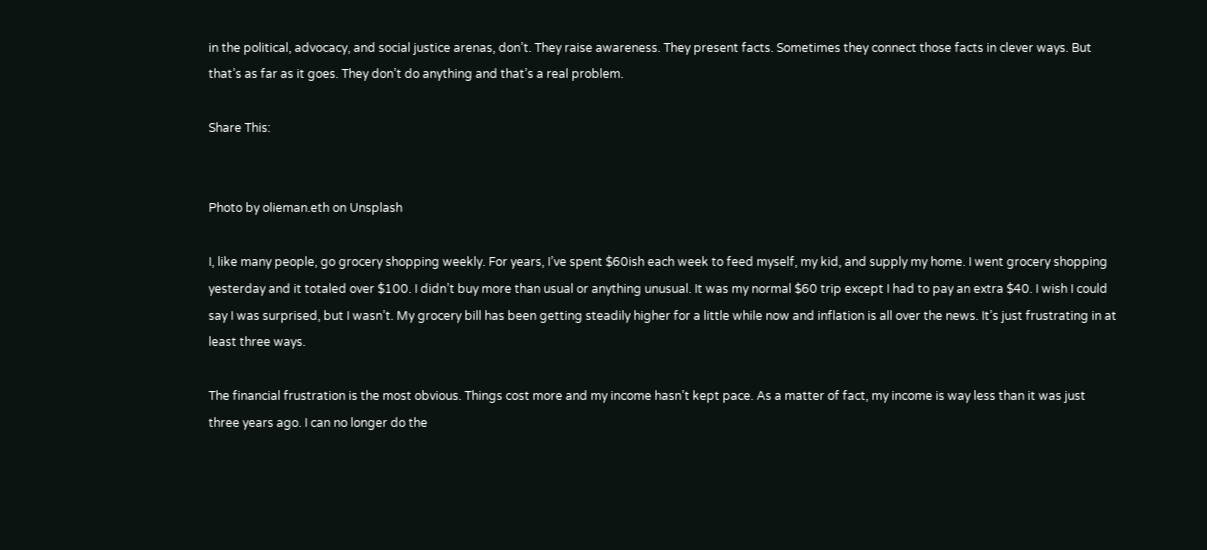in the political, advocacy, and social justice arenas, don’t. They raise awareness. They present facts. Sometimes they connect those facts in clever ways. But that’s as far as it goes. They don’t do anything and that’s a real problem.

Share This:


Photo by olieman.eth on Unsplash

I, like many people, go grocery shopping weekly. For years, I’ve spent $60ish each week to feed myself, my kid, and supply my home. I went grocery shopping yesterday and it totaled over $100. I didn’t buy more than usual or anything unusual. It was my normal $60 trip except I had to pay an extra $40. I wish I could say I was surprised, but I wasn’t. My grocery bill has been getting steadily higher for a little while now and inflation is all over the news. It’s just frustrating in at least three ways.

The financial frustration is the most obvious. Things cost more and my income hasn’t kept pace. As a matter of fact, my income is way less than it was just three years ago. I can no longer do the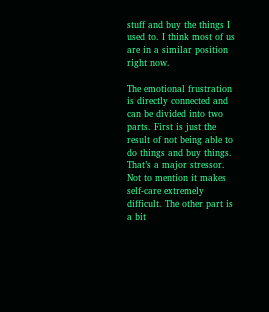stuff and buy the things I used to. I think most of us are in a similar position right now.

The emotional frustration is directly connected and can be divided into two parts. First is just the result of not being able to do things and buy things. That’s a major stressor. Not to mention it makes self-care extremely difficult. The other part is a bit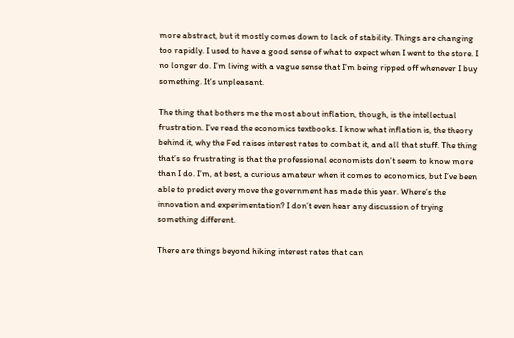more abstract, but it mostly comes down to lack of stability. Things are changing too rapidly. I used to have a good sense of what to expect when I went to the store. I no longer do. I’m living with a vague sense that I’m being ripped off whenever I buy something. It’s unpleasant.

The thing that bothers me the most about inflation, though, is the intellectual frustration. I’ve read the economics textbooks. I know what inflation is, the theory behind it, why the Fed raises interest rates to combat it, and all that stuff. The thing that’s so frustrating is that the professional economists don’t seem to know more than I do. I’m, at best, a curious amateur when it comes to economics, but I’ve been able to predict every move the government has made this year. Where’s the innovation and experimentation? I don’t even hear any discussion of trying something different.

There are things beyond hiking interest rates that can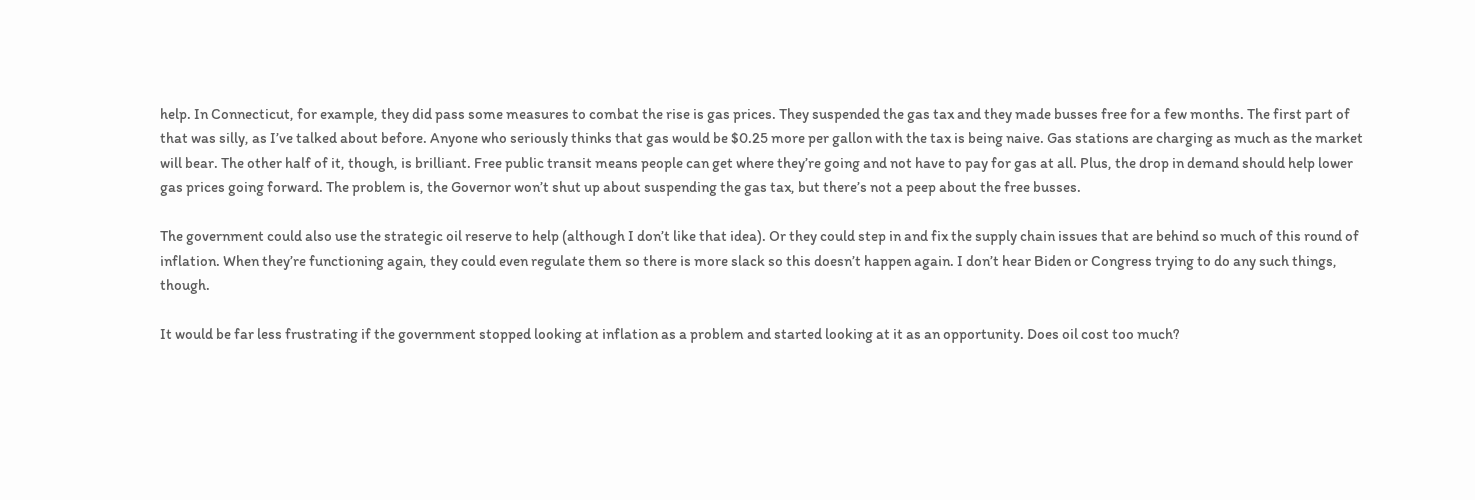help. In Connecticut, for example, they did pass some measures to combat the rise is gas prices. They suspended the gas tax and they made busses free for a few months. The first part of that was silly, as I’ve talked about before. Anyone who seriously thinks that gas would be $0.25 more per gallon with the tax is being naive. Gas stations are charging as much as the market will bear. The other half of it, though, is brilliant. Free public transit means people can get where they’re going and not have to pay for gas at all. Plus, the drop in demand should help lower gas prices going forward. The problem is, the Governor won’t shut up about suspending the gas tax, but there’s not a peep about the free busses.

The government could also use the strategic oil reserve to help (although I don’t like that idea). Or they could step in and fix the supply chain issues that are behind so much of this round of inflation. When they’re functioning again, they could even regulate them so there is more slack so this doesn’t happen again. I don’t hear Biden or Congress trying to do any such things, though.

It would be far less frustrating if the government stopped looking at inflation as a problem and started looking at it as an opportunity. Does oil cost too much?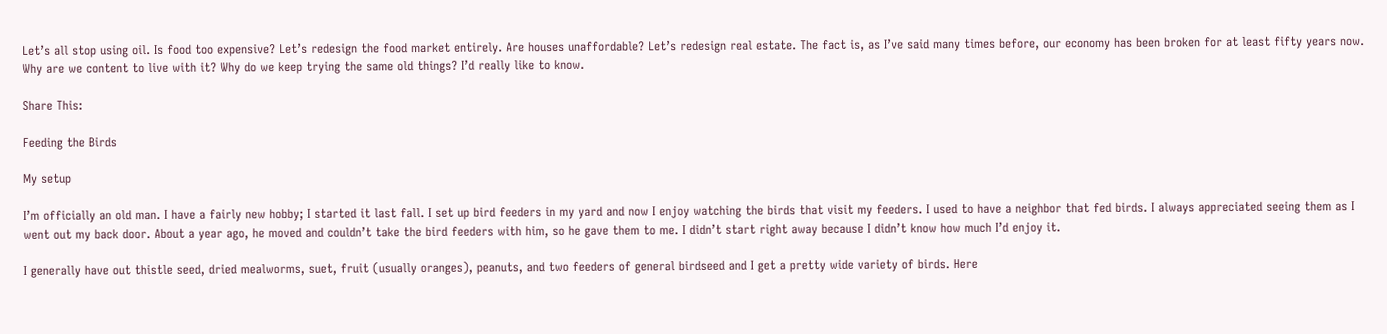Let’s all stop using oil. Is food too expensive? Let’s redesign the food market entirely. Are houses unaffordable? Let’s redesign real estate. The fact is, as I’ve said many times before, our economy has been broken for at least fifty years now. Why are we content to live with it? Why do we keep trying the same old things? I’d really like to know.

Share This:

Feeding the Birds

My setup

I’m officially an old man. I have a fairly new hobby; I started it last fall. I set up bird feeders in my yard and now I enjoy watching the birds that visit my feeders. I used to have a neighbor that fed birds. I always appreciated seeing them as I went out my back door. About a year ago, he moved and couldn’t take the bird feeders with him, so he gave them to me. I didn’t start right away because I didn’t know how much I’d enjoy it.

I generally have out thistle seed, dried mealworms, suet, fruit (usually oranges), peanuts, and two feeders of general birdseed and I get a pretty wide variety of birds. Here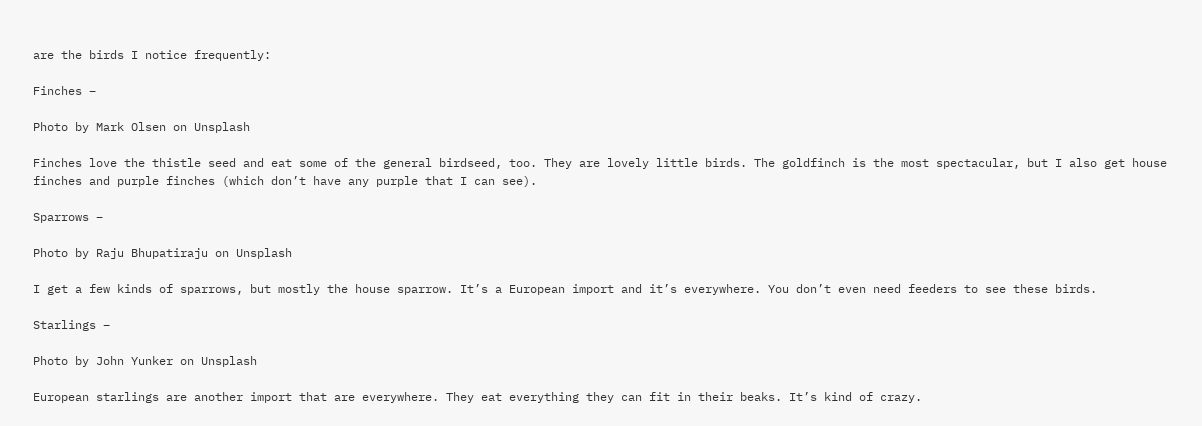are the birds I notice frequently:

Finches –

Photo by Mark Olsen on Unsplash

Finches love the thistle seed and eat some of the general birdseed, too. They are lovely little birds. The goldfinch is the most spectacular, but I also get house finches and purple finches (which don’t have any purple that I can see).

Sparrows –

Photo by Raju Bhupatiraju on Unsplash

I get a few kinds of sparrows, but mostly the house sparrow. It’s a European import and it’s everywhere. You don’t even need feeders to see these birds.

Starlings –

Photo by John Yunker on Unsplash

European starlings are another import that are everywhere. They eat everything they can fit in their beaks. It’s kind of crazy.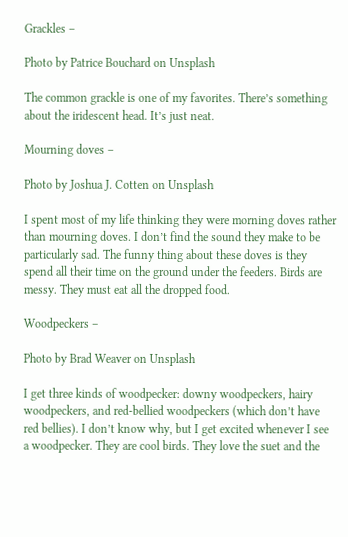Grackles –

Photo by Patrice Bouchard on Unsplash

The common grackle is one of my favorites. There’s something about the iridescent head. It’s just neat.

Mourning doves –

Photo by Joshua J. Cotten on Unsplash

I spent most of my life thinking they were morning doves rather than mourning doves. I don’t find the sound they make to be particularly sad. The funny thing about these doves is they spend all their time on the ground under the feeders. Birds are messy. They must eat all the dropped food.

Woodpeckers –

Photo by Brad Weaver on Unsplash

I get three kinds of woodpecker: downy woodpeckers, hairy woodpeckers, and red-bellied woodpeckers (which don’t have red bellies). I don’t know why, but I get excited whenever I see a woodpecker. They are cool birds. They love the suet and the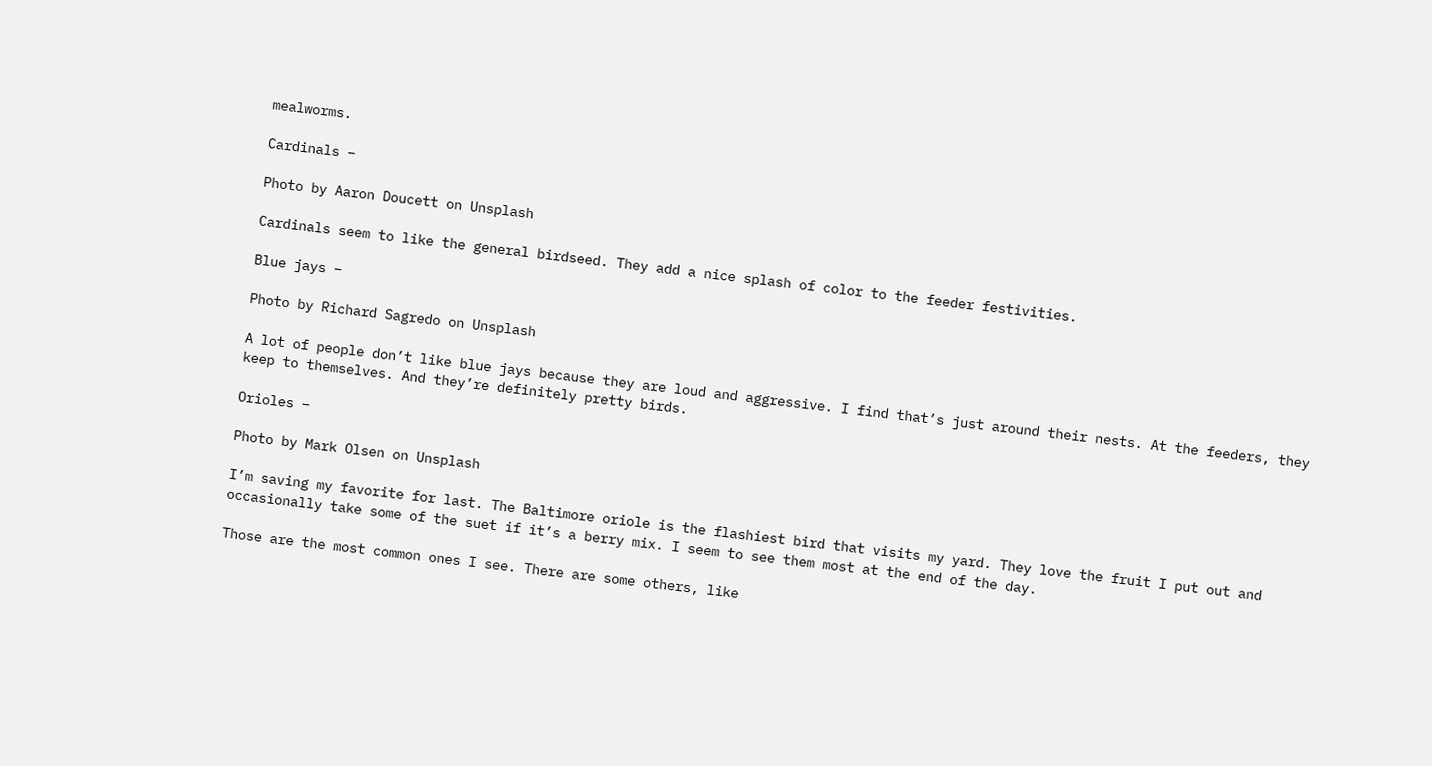mealworms.

Cardinals –

Photo by Aaron Doucett on Unsplash

Cardinals seem to like the general birdseed. They add a nice splash of color to the feeder festivities.

Blue jays –

Photo by Richard Sagredo on Unsplash

A lot of people don’t like blue jays because they are loud and aggressive. I find that’s just around their nests. At the feeders, they keep to themselves. And they’re definitely pretty birds.

Orioles –

Photo by Mark Olsen on Unsplash

I’m saving my favorite for last. The Baltimore oriole is the flashiest bird that visits my yard. They love the fruit I put out and occasionally take some of the suet if it’s a berry mix. I seem to see them most at the end of the day.

Those are the most common ones I see. There are some others, like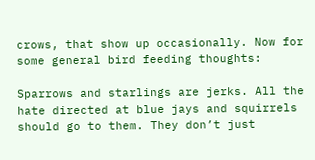crows, that show up occasionally. Now for some general bird feeding thoughts:

Sparrows and starlings are jerks. All the hate directed at blue jays and squirrels should go to them. They don’t just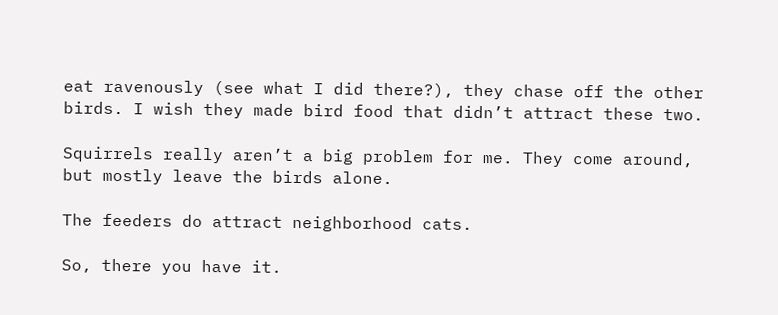eat ravenously (see what I did there?), they chase off the other birds. I wish they made bird food that didn’t attract these two.

Squirrels really aren’t a big problem for me. They come around, but mostly leave the birds alone.

The feeders do attract neighborhood cats.

So, there you have it.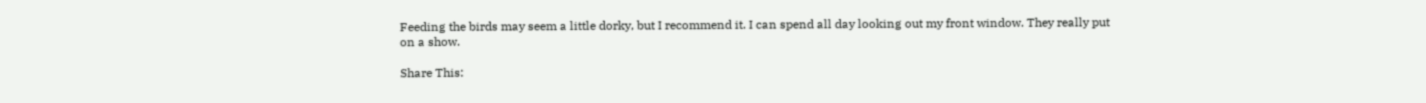Feeding the birds may seem a little dorky, but I recommend it. I can spend all day looking out my front window. They really put on a show.

Share This: